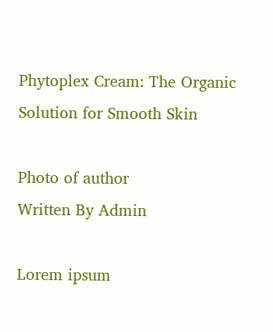Phytoplex Cream: The Organic Solution for Smooth Skin

Photo of author
Written By Admin

Lorem ipsum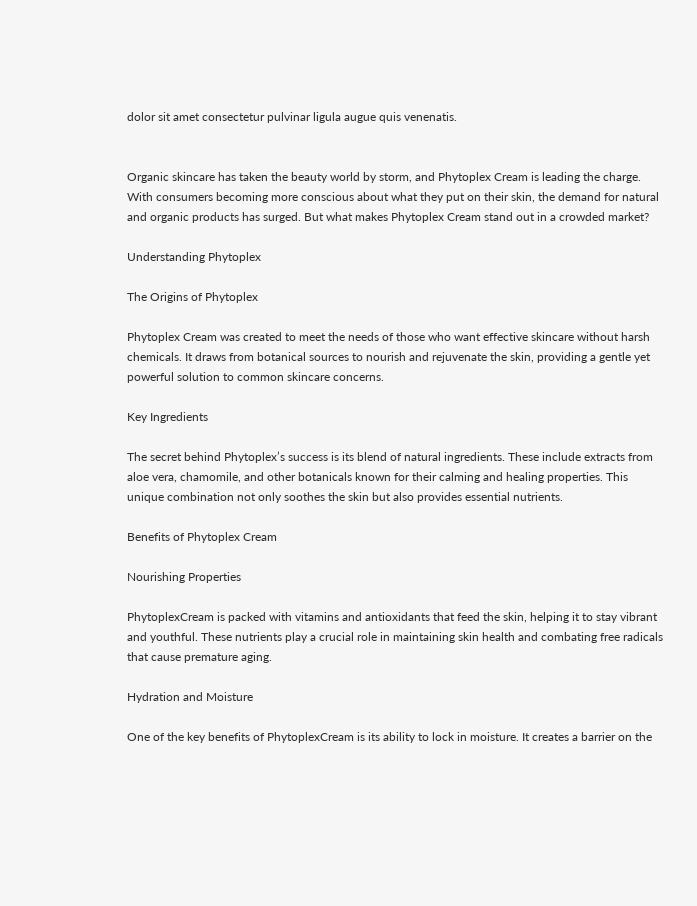dolor sit amet consectetur pulvinar ligula augue quis venenatis.


Organic skincare has taken the beauty world by storm, and Phytoplex Cream is leading the charge. With consumers becoming more conscious about what they put on their skin, the demand for natural and organic products has surged. But what makes Phytoplex Cream stand out in a crowded market?

Understanding Phytoplex

The Origins of Phytoplex

Phytoplex Cream was created to meet the needs of those who want effective skincare without harsh chemicals. It draws from botanical sources to nourish and rejuvenate the skin, providing a gentle yet powerful solution to common skincare concerns.

Key Ingredients

The secret behind Phytoplex’s success is its blend of natural ingredients. These include extracts from aloe vera, chamomile, and other botanicals known for their calming and healing properties. This unique combination not only soothes the skin but also provides essential nutrients.

Benefits of Phytoplex Cream

Nourishing Properties

PhytoplexCream is packed with vitamins and antioxidants that feed the skin, helping it to stay vibrant and youthful. These nutrients play a crucial role in maintaining skin health and combating free radicals that cause premature aging.

Hydration and Moisture

One of the key benefits of PhytoplexCream is its ability to lock in moisture. It creates a barrier on the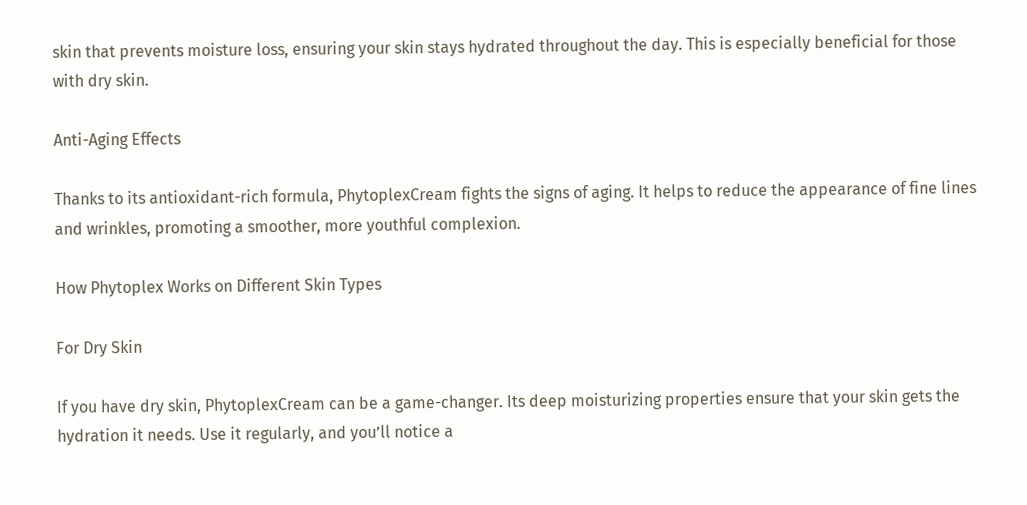skin that prevents moisture loss, ensuring your skin stays hydrated throughout the day. This is especially beneficial for those with dry skin.

Anti-Aging Effects

Thanks to its antioxidant-rich formula, PhytoplexCream fights the signs of aging. It helps to reduce the appearance of fine lines and wrinkles, promoting a smoother, more youthful complexion.

How Phytoplex Works on Different Skin Types

For Dry Skin

If you have dry skin, PhytoplexCream can be a game-changer. Its deep moisturizing properties ensure that your skin gets the hydration it needs. Use it regularly, and you’ll notice a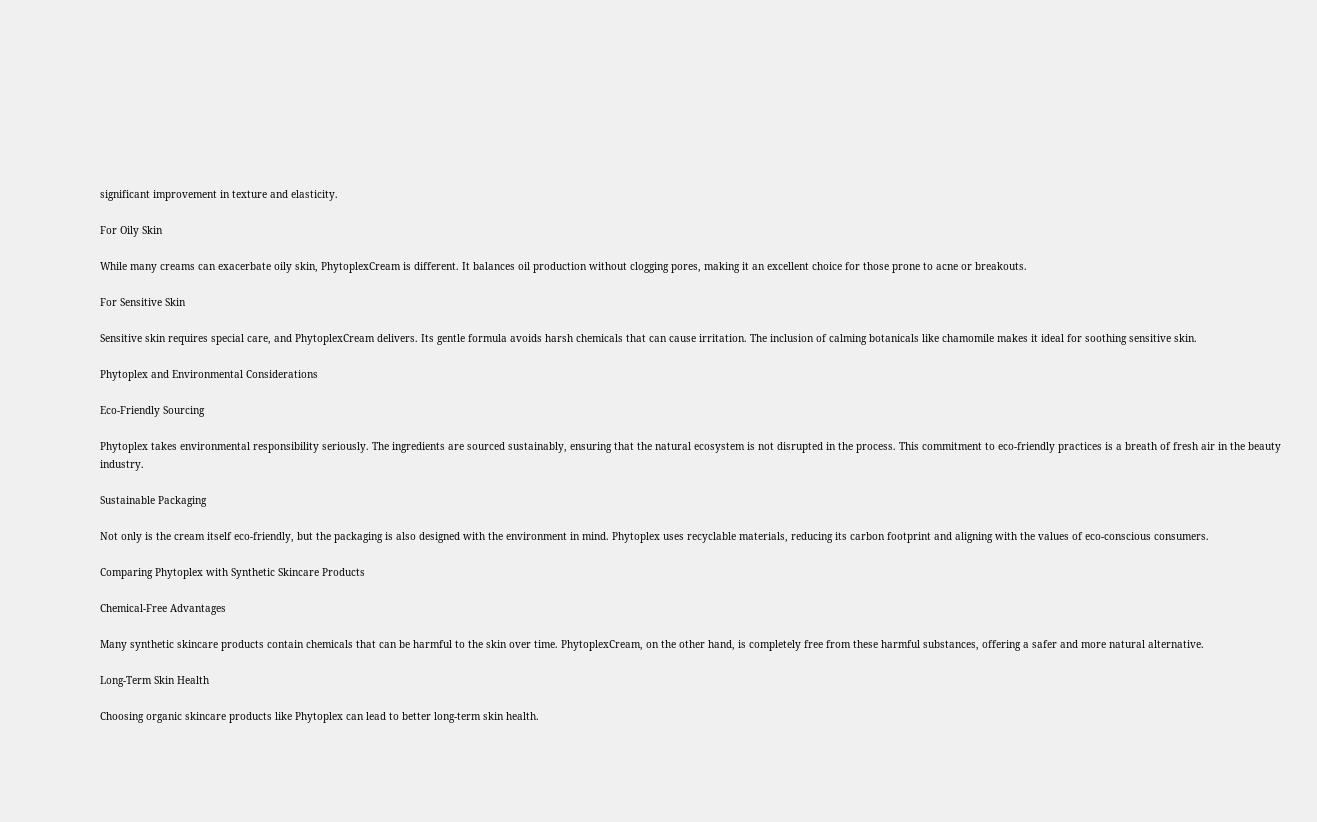significant improvement in texture and elasticity.

For Oily Skin

While many creams can exacerbate oily skin, PhytoplexCream is different. It balances oil production without clogging pores, making it an excellent choice for those prone to acne or breakouts.

For Sensitive Skin

Sensitive skin requires special care, and PhytoplexCream delivers. Its gentle formula avoids harsh chemicals that can cause irritation. The inclusion of calming botanicals like chamomile makes it ideal for soothing sensitive skin.

Phytoplex and Environmental Considerations

Eco-Friendly Sourcing

Phytoplex takes environmental responsibility seriously. The ingredients are sourced sustainably, ensuring that the natural ecosystem is not disrupted in the process. This commitment to eco-friendly practices is a breath of fresh air in the beauty industry.

Sustainable Packaging

Not only is the cream itself eco-friendly, but the packaging is also designed with the environment in mind. Phytoplex uses recyclable materials, reducing its carbon footprint and aligning with the values of eco-conscious consumers.

Comparing Phytoplex with Synthetic Skincare Products

Chemical-Free Advantages

Many synthetic skincare products contain chemicals that can be harmful to the skin over time. PhytoplexCream, on the other hand, is completely free from these harmful substances, offering a safer and more natural alternative.

Long-Term Skin Health

Choosing organic skincare products like Phytoplex can lead to better long-term skin health.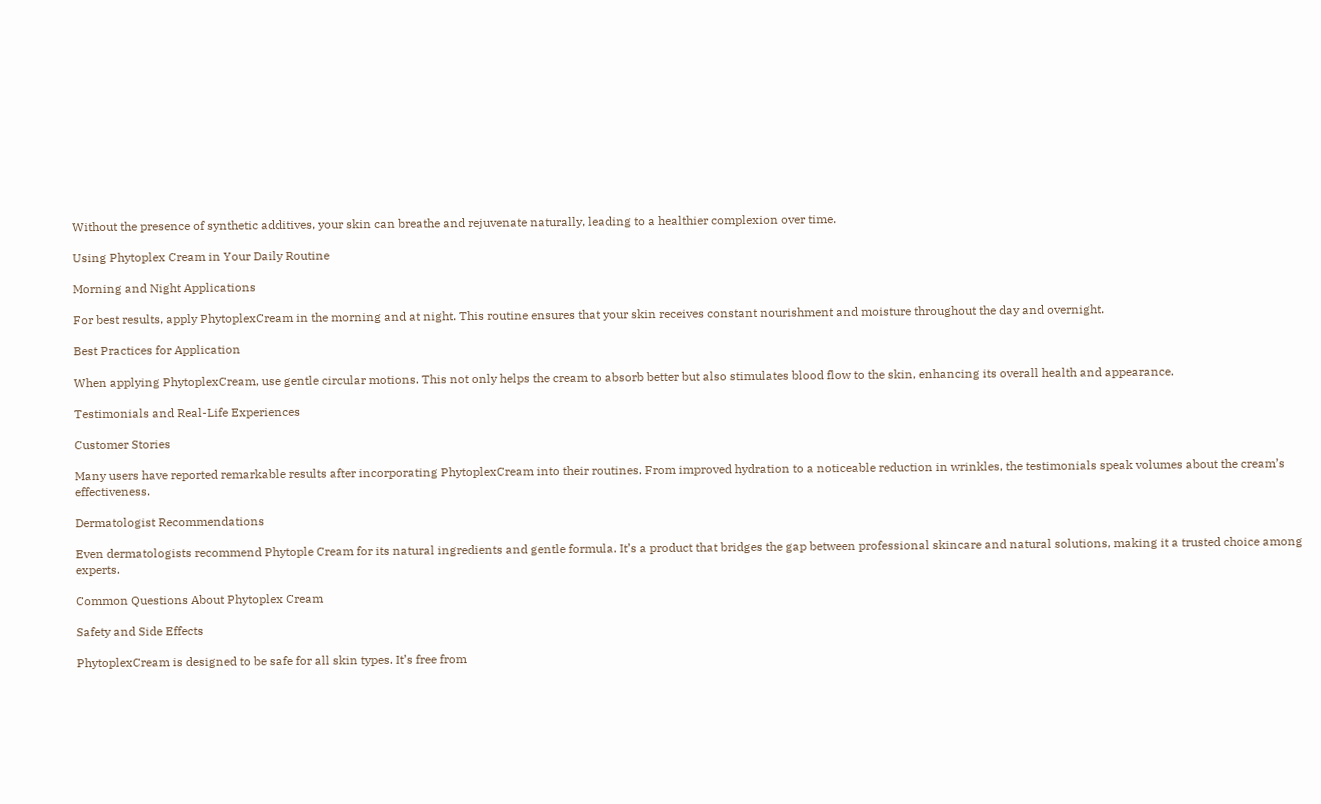Without the presence of synthetic additives, your skin can breathe and rejuvenate naturally, leading to a healthier complexion over time.

Using Phytoplex Cream in Your Daily Routine

Morning and Night Applications

For best results, apply PhytoplexCream in the morning and at night. This routine ensures that your skin receives constant nourishment and moisture throughout the day and overnight.

Best Practices for Application

When applying PhytoplexCream, use gentle circular motions. This not only helps the cream to absorb better but also stimulates blood flow to the skin, enhancing its overall health and appearance.

Testimonials and Real-Life Experiences

Customer Stories

Many users have reported remarkable results after incorporating PhytoplexCream into their routines. From improved hydration to a noticeable reduction in wrinkles, the testimonials speak volumes about the cream’s effectiveness.

Dermatologist Recommendations

Even dermatologists recommend Phytople Cream for its natural ingredients and gentle formula. It’s a product that bridges the gap between professional skincare and natural solutions, making it a trusted choice among experts.

Common Questions About Phytoplex Cream

Safety and Side Effects

PhytoplexCream is designed to be safe for all skin types. It’s free from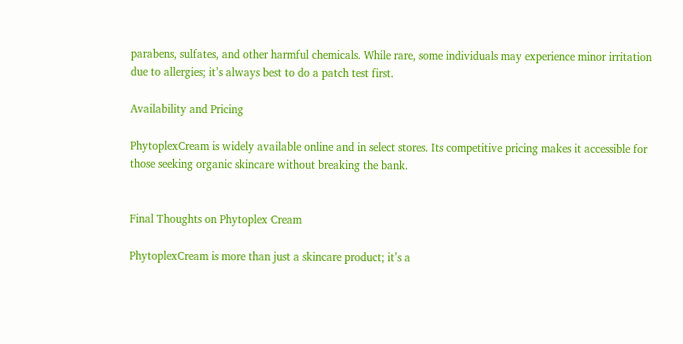parabens, sulfates, and other harmful chemicals. While rare, some individuals may experience minor irritation due to allergies; it’s always best to do a patch test first.

Availability and Pricing

PhytoplexCream is widely available online and in select stores. Its competitive pricing makes it accessible for those seeking organic skincare without breaking the bank.


Final Thoughts on Phytoplex Cream

PhytoplexCream is more than just a skincare product; it’s a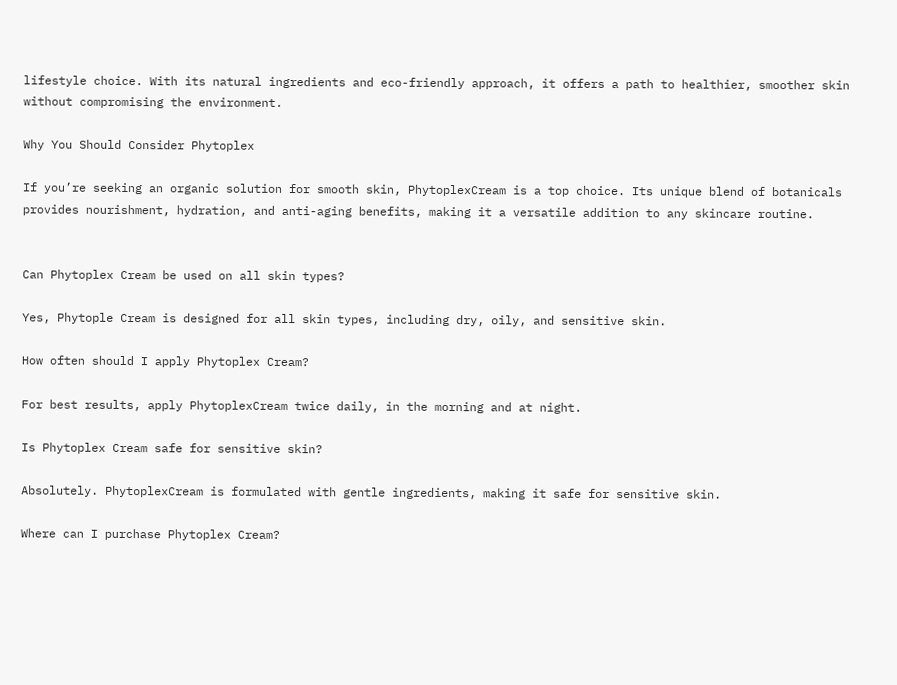lifestyle choice. With its natural ingredients and eco-friendly approach, it offers a path to healthier, smoother skin without compromising the environment.

Why You Should Consider Phytoplex

If you’re seeking an organic solution for smooth skin, PhytoplexCream is a top choice. Its unique blend of botanicals provides nourishment, hydration, and anti-aging benefits, making it a versatile addition to any skincare routine.


Can Phytoplex Cream be used on all skin types?

Yes, Phytople Cream is designed for all skin types, including dry, oily, and sensitive skin.

How often should I apply Phytoplex Cream?

For best results, apply PhytoplexCream twice daily, in the morning and at night.

Is Phytoplex Cream safe for sensitive skin?

Absolutely. PhytoplexCream is formulated with gentle ingredients, making it safe for sensitive skin.

Where can I purchase Phytoplex Cream?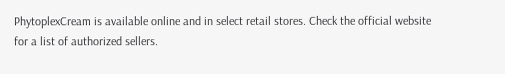PhytoplexCream is available online and in select retail stores. Check the official website for a list of authorized sellers.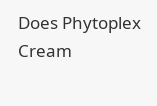Does Phytoplex Cream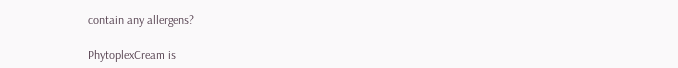contain any allergens?

PhytoplexCream is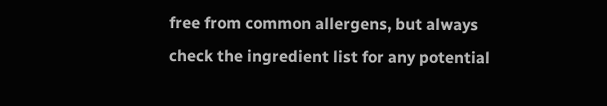free from common allergens, but always check the ingredient list for any potential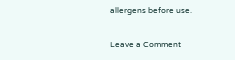allergens before use.

Leave a Comment